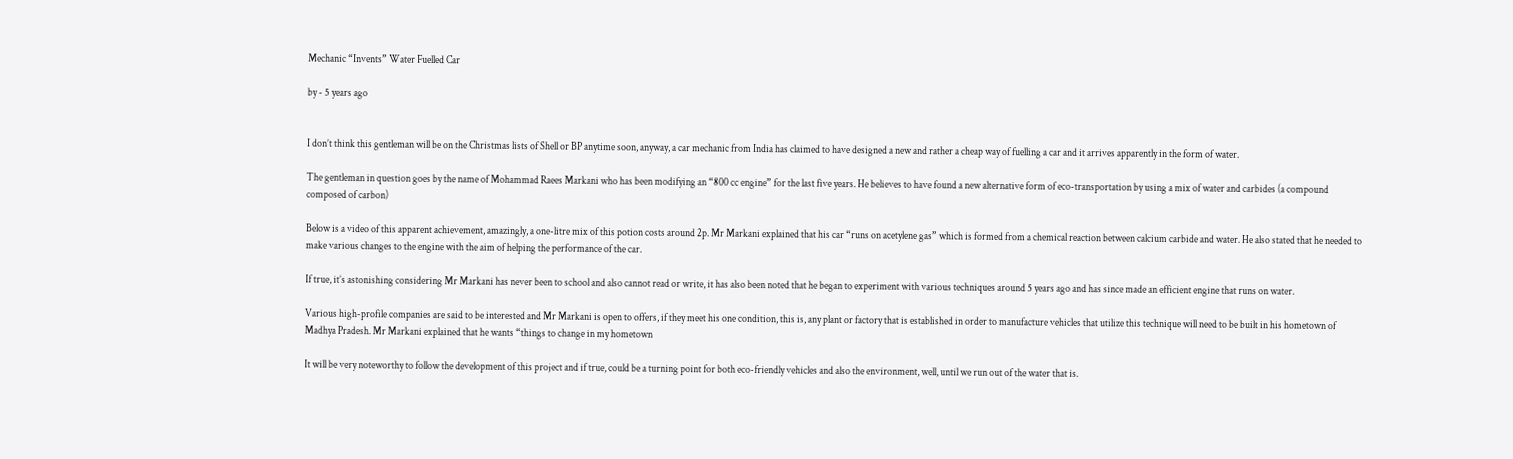Mechanic “Invents” Water Fuelled Car

by - 5 years ago


I don’t think this gentleman will be on the Christmas lists of Shell or BP anytime soon, anyway, a car mechanic from India has claimed to have designed a new and rather a cheap way of fuelling a car and it arrives apparently in the form of water.

The gentleman in question goes by the name of Mohammad Raees Markani who has been modifying an “800 cc engine” for the last five years. He believes to have found a new alternative form of eco-transportation by using a mix of water and carbides (a compound composed of carbon)

Below is a video of this apparent achievement, amazingly, a one-litre mix of this potion costs around 2p. Mr Markani explained that his car “runs on acetylene gas” which is formed from a chemical reaction between calcium carbide and water. He also stated that he needed to make various changes to the engine with the aim of helping the performance of the car.

If true, it’s astonishing considering Mr Markani has never been to school and also cannot read or write, it has also been noted that he began to experiment with various techniques around 5 years ago and has since made an efficient engine that runs on water.

Various high-profile companies are said to be interested and Mr Markani is open to offers, if they meet his one condition, this is, any plant or factory that is established in order to manufacture vehicles that utilize this technique will need to be built in his hometown of Madhya Pradesh. Mr Markani explained that he wants “things to change in my hometown

It will be very noteworthy to follow the development of this project and if true, could be a turning point for both eco-friendly vehicles and also the environment, well, until we run out of the water that is.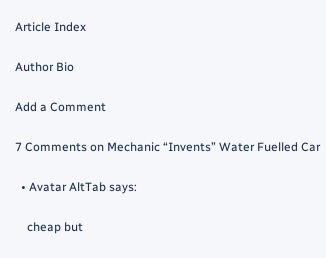Article Index

Author Bio

Add a Comment

7 Comments on Mechanic “Invents” Water Fuelled Car

  • Avatar AltTab says:

    cheap but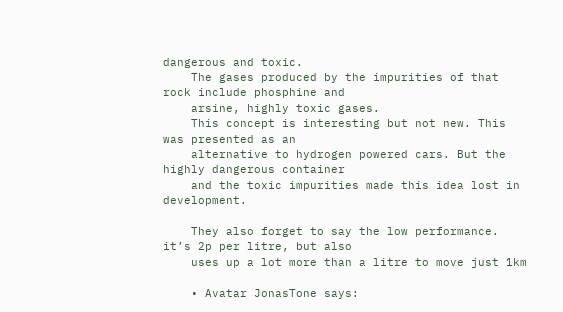dangerous and toxic.
    The gases produced by the impurities of that rock include phosphine and
    arsine, highly toxic gases.
    This concept is interesting but not new. This was presented as an
    alternative to hydrogen powered cars. But the highly dangerous container
    and the toxic impurities made this idea lost in development.

    They also forget to say the low performance. it’s 2p per litre, but also
    uses up a lot more than a litre to move just 1km

    • Avatar JonasTone says: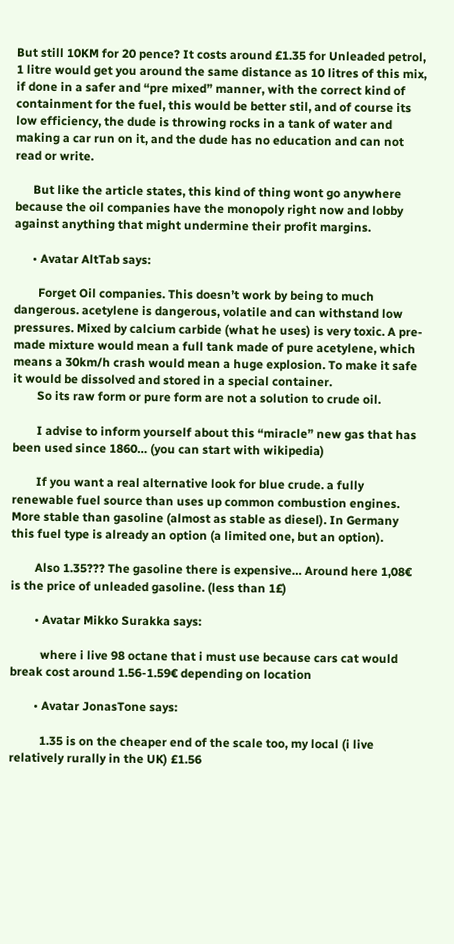But still 10KM for 20 pence? It costs around £1.35 for Unleaded petrol, 1 litre would get you around the same distance as 10 litres of this mix, if done in a safer and “pre mixed” manner, with the correct kind of containment for the fuel, this would be better stil, and of course its low efficiency, the dude is throwing rocks in a tank of water and making a car run on it, and the dude has no education and can not read or write.

      But like the article states, this kind of thing wont go anywhere because the oil companies have the monopoly right now and lobby against anything that might undermine their profit margins.

      • Avatar AltTab says:

        Forget Oil companies. This doesn’t work by being to much dangerous. acetylene is dangerous, volatile and can withstand low pressures. Mixed by calcium carbide (what he uses) is very toxic. A pre-made mixture would mean a full tank made of pure acetylene, which means a 30km/h crash would mean a huge explosion. To make it safe it would be dissolved and stored in a special container.
        So its raw form or pure form are not a solution to crude oil.

        I advise to inform yourself about this “miracle” new gas that has been used since 1860… (you can start with wikipedia)

        If you want a real alternative look for blue crude. a fully renewable fuel source than uses up common combustion engines. More stable than gasoline (almost as stable as diesel). In Germany this fuel type is already an option (a limited one, but an option).

        Also 1.35??? The gasoline there is expensive… Around here 1,08€ is the price of unleaded gasoline. (less than 1£)

        • Avatar Mikko Surakka says:

          where i live 98 octane that i must use because cars cat would break cost around 1.56-1.59€ depending on location

        • Avatar JonasTone says:

          1.35 is on the cheaper end of the scale too, my local (i live relatively rurally in the UK) £1.56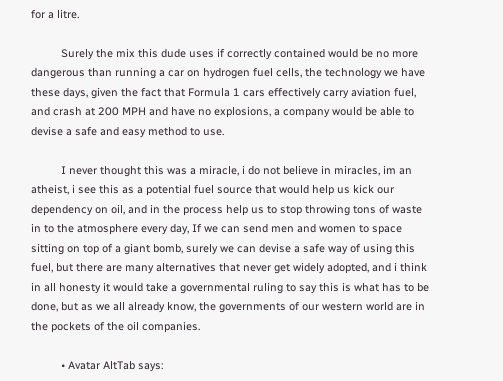for a litre.

          Surely the mix this dude uses if correctly contained would be no more dangerous than running a car on hydrogen fuel cells, the technology we have these days, given the fact that Formula 1 cars effectively carry aviation fuel, and crash at 200 MPH and have no explosions, a company would be able to devise a safe and easy method to use.

          I never thought this was a miracle, i do not believe in miracles, im an atheist, i see this as a potential fuel source that would help us kick our dependency on oil, and in the process help us to stop throwing tons of waste in to the atmosphere every day, If we can send men and women to space sitting on top of a giant bomb, surely we can devise a safe way of using this fuel, but there are many alternatives that never get widely adopted, and i think in all honesty it would take a governmental ruling to say this is what has to be done, but as we all already know, the governments of our western world are in the pockets of the oil companies.

          • Avatar AltTab says: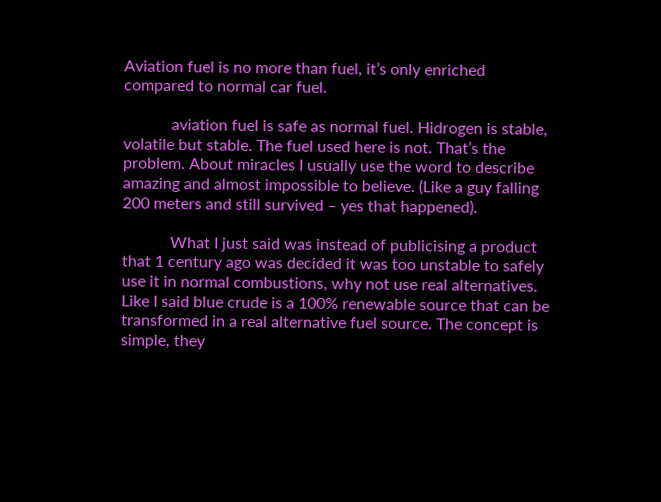Aviation fuel is no more than fuel, it’s only enriched compared to normal car fuel.

            aviation fuel is safe as normal fuel. Hidrogen is stable, volatile but stable. The fuel used here is not. That’s the problem. About miracles I usually use the word to describe amazing and almost impossible to believe. (Like a guy falling 200 meters and still survived – yes that happened).

            What I just said was instead of publicising a product that 1 century ago was decided it was too unstable to safely use it in normal combustions, why not use real alternatives. Like I said blue crude is a 100% renewable source that can be transformed in a real alternative fuel source. The concept is simple, they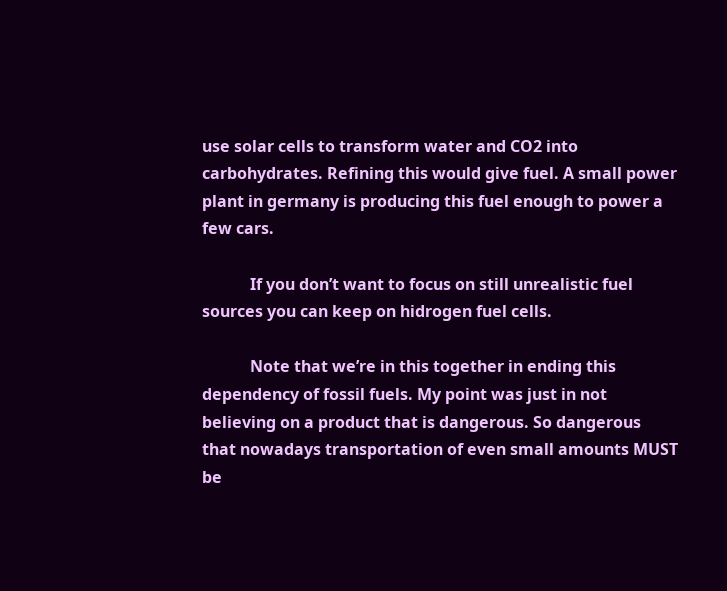use solar cells to transform water and CO2 into carbohydrates. Refining this would give fuel. A small power plant in germany is producing this fuel enough to power a few cars.

            If you don’t want to focus on still unrealistic fuel sources you can keep on hidrogen fuel cells.

            Note that we’re in this together in ending this dependency of fossil fuels. My point was just in not believing on a product that is dangerous. So dangerous that nowadays transportation of even small amounts MUST be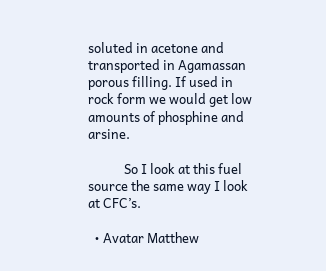soluted in acetone and transported in Agamassan porous filling. If used in rock form we would get low amounts of phosphine and arsine.

            So I look at this fuel source the same way I look at CFC’s.

  • Avatar Matthew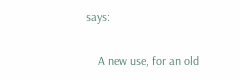says:

    A new use, for an old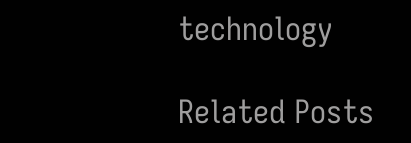technology

Related Posts